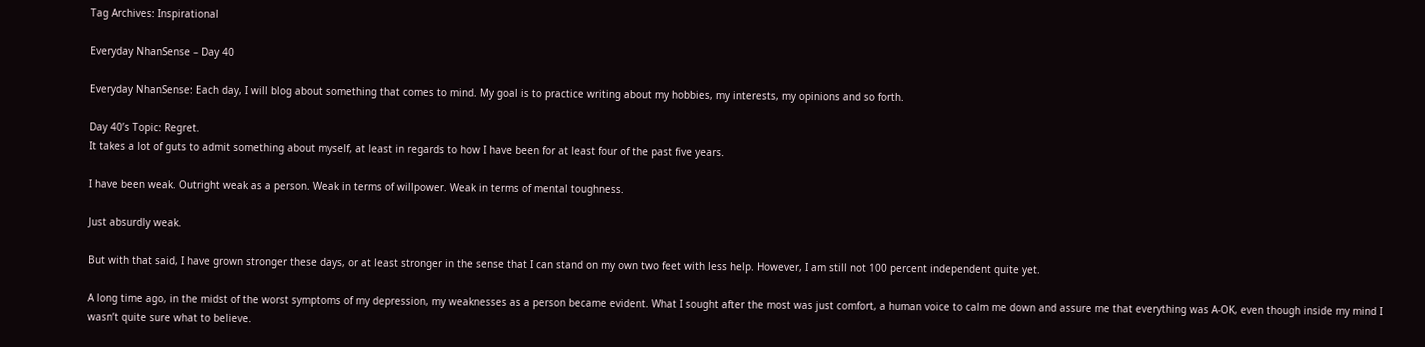Tag Archives: Inspirational

Everyday NhanSense – Day 40

Everyday NhanSense: Each day, I will blog about something that comes to mind. My goal is to practice writing about my hobbies, my interests, my opinions and so forth.

Day 40’s Topic: Regret.
It takes a lot of guts to admit something about myself, at least in regards to how I have been for at least four of the past five years.

I have been weak. Outright weak as a person. Weak in terms of willpower. Weak in terms of mental toughness.

Just absurdly weak.

But with that said, I have grown stronger these days, or at least stronger in the sense that I can stand on my own two feet with less help. However, I am still not 100 percent independent quite yet.

A long time ago, in the midst of the worst symptoms of my depression, my weaknesses as a person became evident. What I sought after the most was just comfort, a human voice to calm me down and assure me that everything was A-OK, even though inside my mind I wasn’t quite sure what to believe.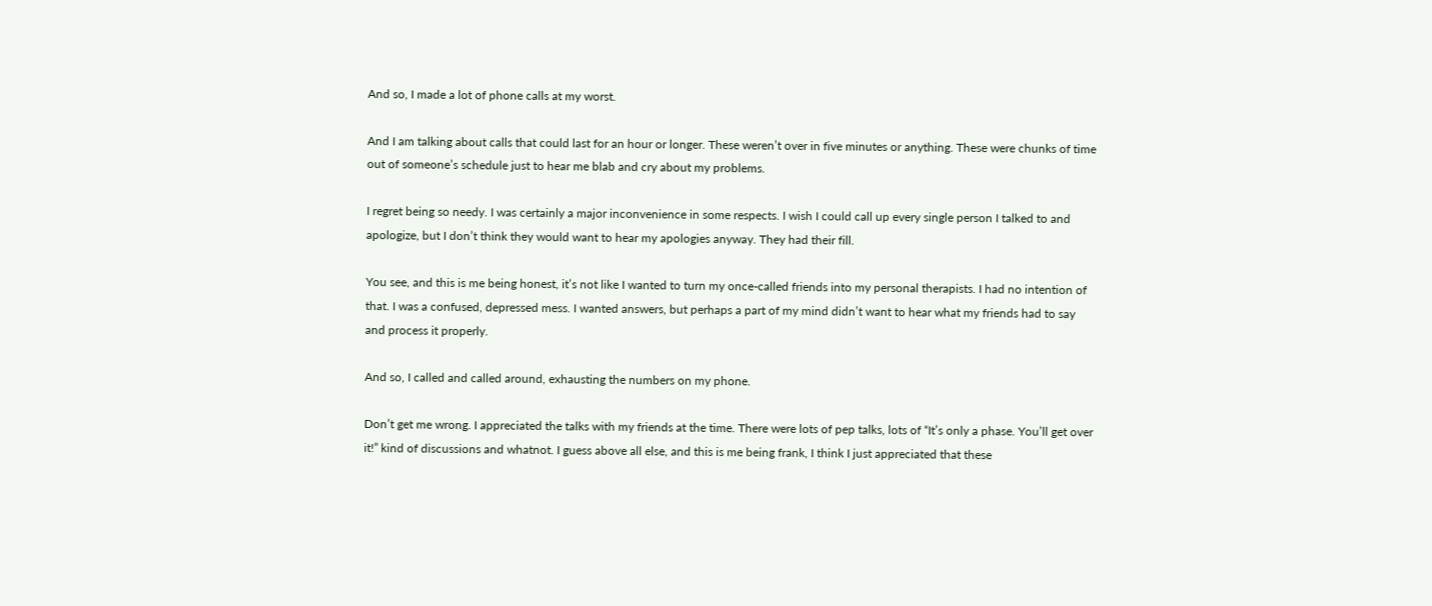And so, I made a lot of phone calls at my worst.

And I am talking about calls that could last for an hour or longer. These weren’t over in five minutes or anything. These were chunks of time out of someone’s schedule just to hear me blab and cry about my problems.

I regret being so needy. I was certainly a major inconvenience in some respects. I wish I could call up every single person I talked to and apologize, but I don’t think they would want to hear my apologies anyway. They had their fill.

You see, and this is me being honest, it’s not like I wanted to turn my once-called friends into my personal therapists. I had no intention of that. I was a confused, depressed mess. I wanted answers, but perhaps a part of my mind didn’t want to hear what my friends had to say and process it properly.

And so, I called and called around, exhausting the numbers on my phone.

Don’t get me wrong. I appreciated the talks with my friends at the time. There were lots of pep talks, lots of “It’s only a phase. You’ll get over it!” kind of discussions and whatnot. I guess above all else, and this is me being frank, I think I just appreciated that these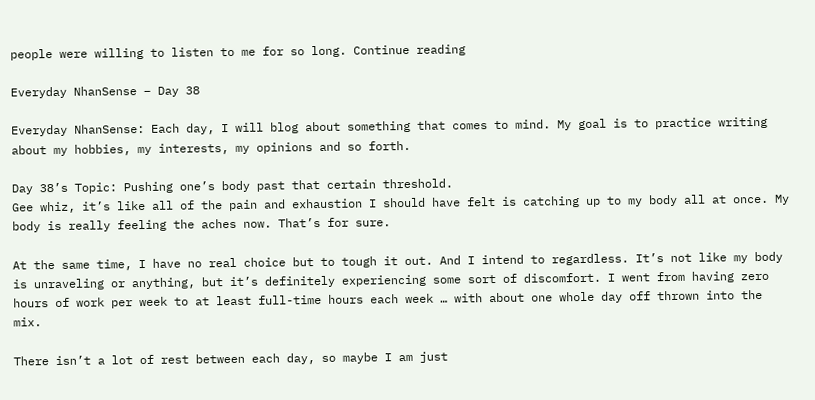people were willing to listen to me for so long. Continue reading

Everyday NhanSense – Day 38

Everyday NhanSense: Each day, I will blog about something that comes to mind. My goal is to practice writing about my hobbies, my interests, my opinions and so forth.

Day 38’s Topic: Pushing one’s body past that certain threshold.
Gee whiz, it’s like all of the pain and exhaustion I should have felt is catching up to my body all at once. My body is really feeling the aches now. That’s for sure.

At the same time, I have no real choice but to tough it out. And I intend to regardless. It’s not like my body is unraveling or anything, but it’s definitely experiencing some sort of discomfort. I went from having zero hours of work per week to at least full-time hours each week … with about one whole day off thrown into the mix.

There isn’t a lot of rest between each day, so maybe I am just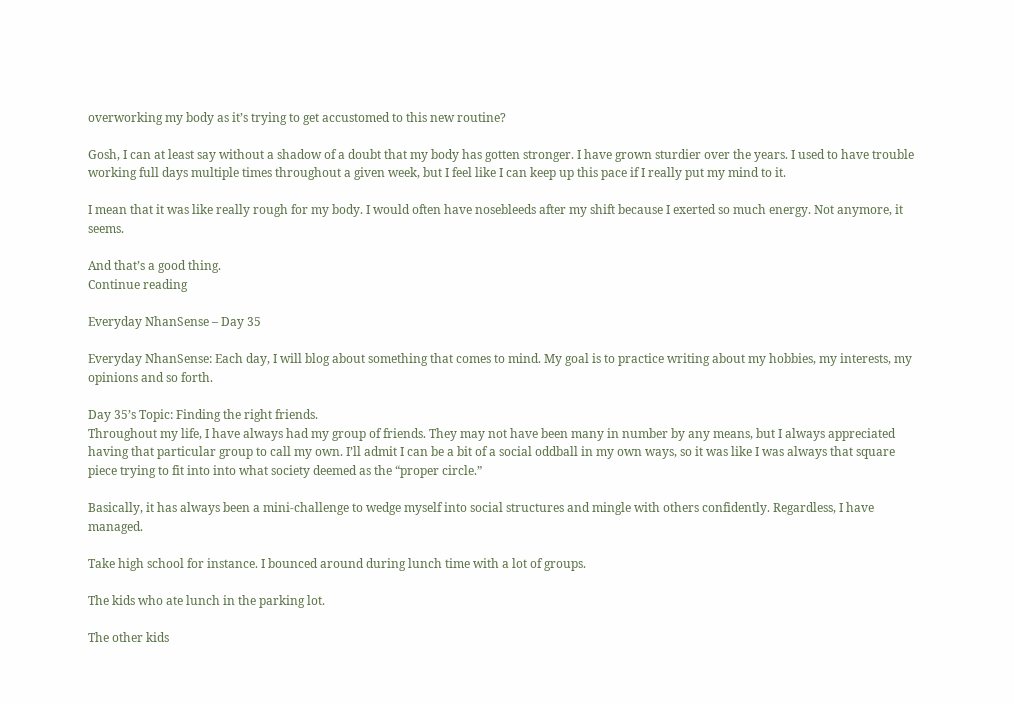overworking my body as it’s trying to get accustomed to this new routine?

Gosh, I can at least say without a shadow of a doubt that my body has gotten stronger. I have grown sturdier over the years. I used to have trouble working full days multiple times throughout a given week, but I feel like I can keep up this pace if I really put my mind to it.

I mean that it was like really rough for my body. I would often have nosebleeds after my shift because I exerted so much energy. Not anymore, it seems.

And that’s a good thing.
Continue reading

Everyday NhanSense – Day 35

Everyday NhanSense: Each day, I will blog about something that comes to mind. My goal is to practice writing about my hobbies, my interests, my opinions and so forth.

Day 35’s Topic: Finding the right friends.
Throughout my life, I have always had my group of friends. They may not have been many in number by any means, but I always appreciated having that particular group to call my own. I’ll admit I can be a bit of a social oddball in my own ways, so it was like I was always that square piece trying to fit into into what society deemed as the “proper circle.”

Basically, it has always been a mini-challenge to wedge myself into social structures and mingle with others confidently. Regardless, I have managed.

Take high school for instance. I bounced around during lunch time with a lot of groups.

The kids who ate lunch in the parking lot.

The other kids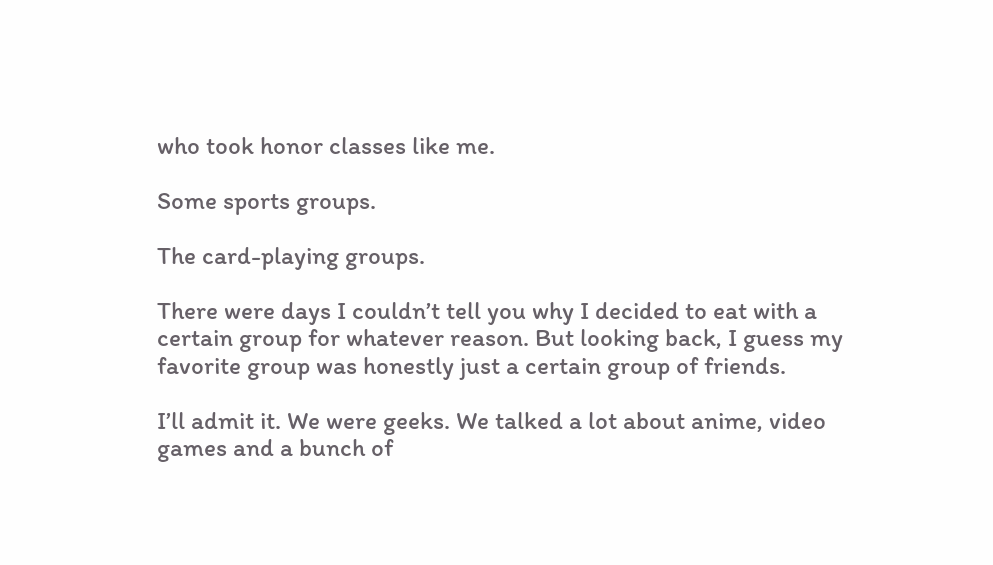who took honor classes like me.

Some sports groups.

The card-playing groups.

There were days I couldn’t tell you why I decided to eat with a certain group for whatever reason. But looking back, I guess my favorite group was honestly just a certain group of friends.

I’ll admit it. We were geeks. We talked a lot about anime, video games and a bunch of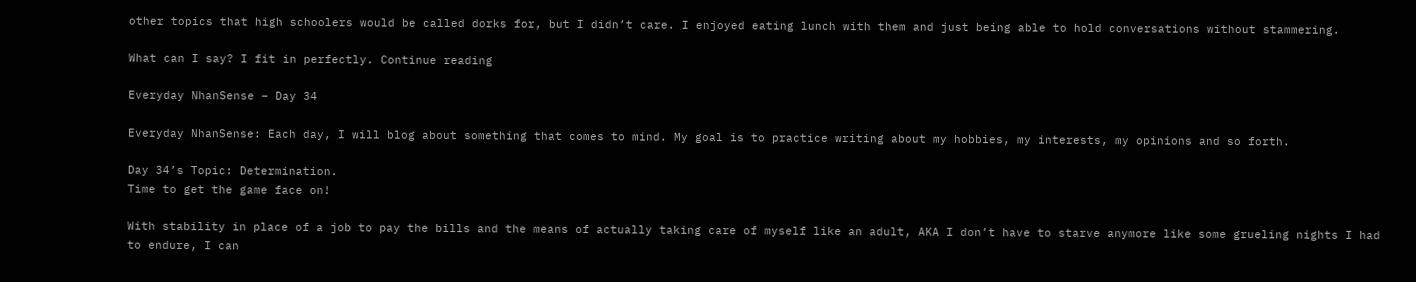other topics that high schoolers would be called dorks for, but I didn’t care. I enjoyed eating lunch with them and just being able to hold conversations without stammering.

What can I say? I fit in perfectly. Continue reading

Everyday NhanSense – Day 34

Everyday NhanSense: Each day, I will blog about something that comes to mind. My goal is to practice writing about my hobbies, my interests, my opinions and so forth.

Day 34’s Topic: Determination.
Time to get the game face on!

With stability in place of a job to pay the bills and the means of actually taking care of myself like an adult, AKA I don’t have to starve anymore like some grueling nights I had to endure, I can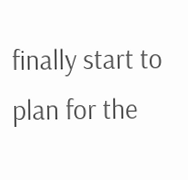finally start to plan for the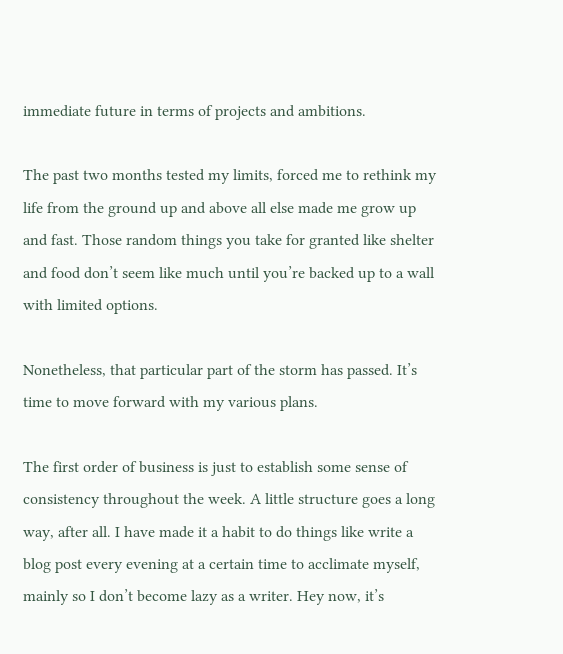immediate future in terms of projects and ambitions.

The past two months tested my limits, forced me to rethink my life from the ground up and above all else made me grow up and fast. Those random things you take for granted like shelter and food don’t seem like much until you’re backed up to a wall with limited options.

Nonetheless, that particular part of the storm has passed. It’s time to move forward with my various plans.

The first order of business is just to establish some sense of consistency throughout the week. A little structure goes a long way, after all. I have made it a habit to do things like write a blog post every evening at a certain time to acclimate myself, mainly so I don’t become lazy as a writer. Hey now, it’s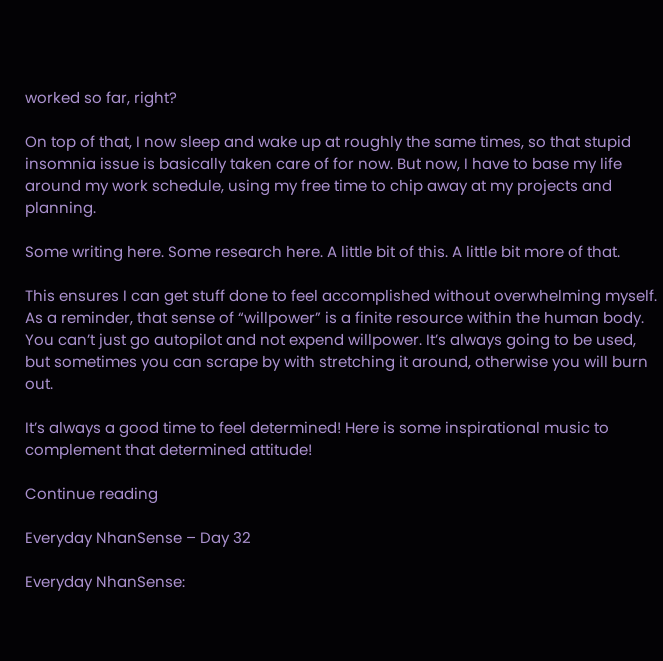worked so far, right?

On top of that, I now sleep and wake up at roughly the same times, so that stupid insomnia issue is basically taken care of for now. But now, I have to base my life around my work schedule, using my free time to chip away at my projects and planning.

Some writing here. Some research here. A little bit of this. A little bit more of that.

This ensures I can get stuff done to feel accomplished without overwhelming myself. As a reminder, that sense of “willpower” is a finite resource within the human body. You can’t just go autopilot and not expend willpower. It’s always going to be used, but sometimes you can scrape by with stretching it around, otherwise you will burn out.

It’s always a good time to feel determined! Here is some inspirational music to complement that determined attitude!

Continue reading

Everyday NhanSense – Day 32

Everyday NhanSense: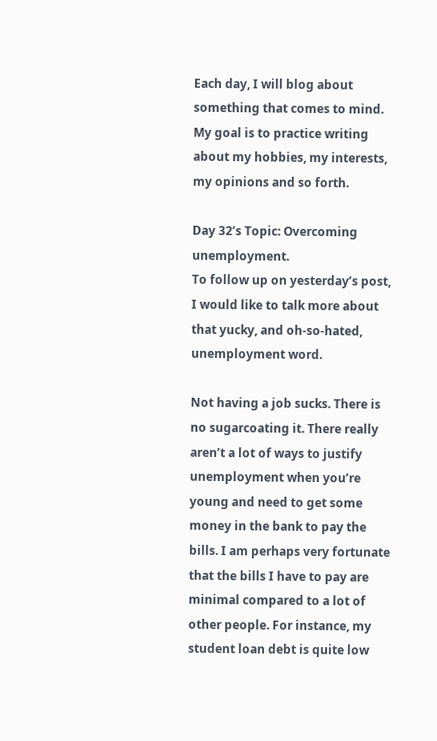Each day, I will blog about something that comes to mind. My goal is to practice writing about my hobbies, my interests, my opinions and so forth.

Day 32’s Topic: Overcoming unemployment.
To follow up on yesterday’s post, I would like to talk more about that yucky, and oh-so-hated, unemployment word.

Not having a job sucks. There is no sugarcoating it. There really aren’t a lot of ways to justify unemployment when you’re young and need to get some money in the bank to pay the bills. I am perhaps very fortunate that the bills I have to pay are minimal compared to a lot of other people. For instance, my student loan debt is quite low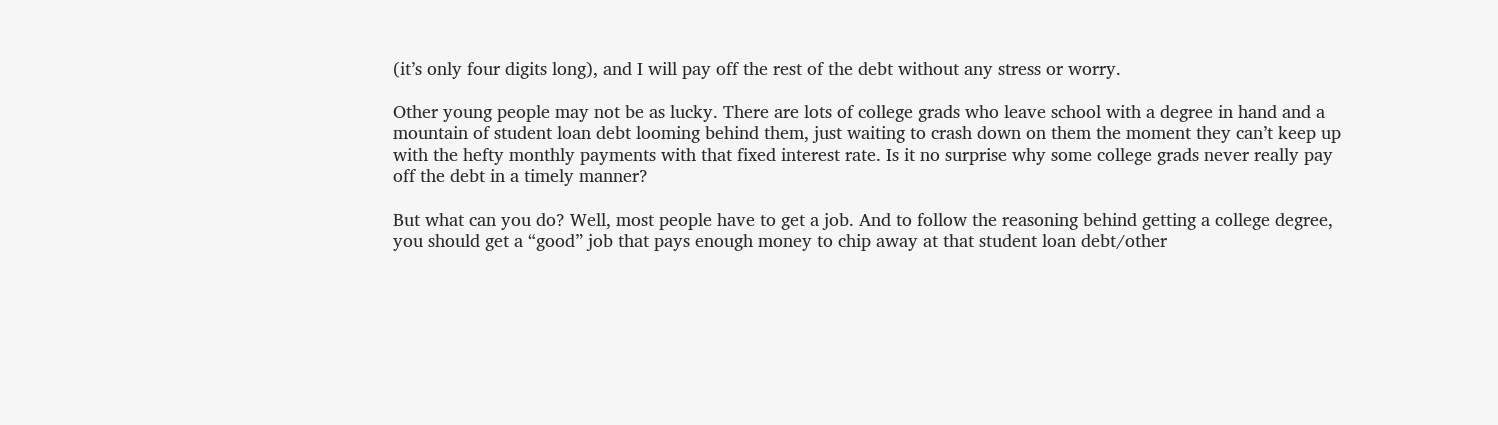(it’s only four digits long), and I will pay off the rest of the debt without any stress or worry.

Other young people may not be as lucky. There are lots of college grads who leave school with a degree in hand and a mountain of student loan debt looming behind them, just waiting to crash down on them the moment they can’t keep up with the hefty monthly payments with that fixed interest rate. Is it no surprise why some college grads never really pay off the debt in a timely manner?

But what can you do? Well, most people have to get a job. And to follow the reasoning behind getting a college degree, you should get a “good” job that pays enough money to chip away at that student loan debt/other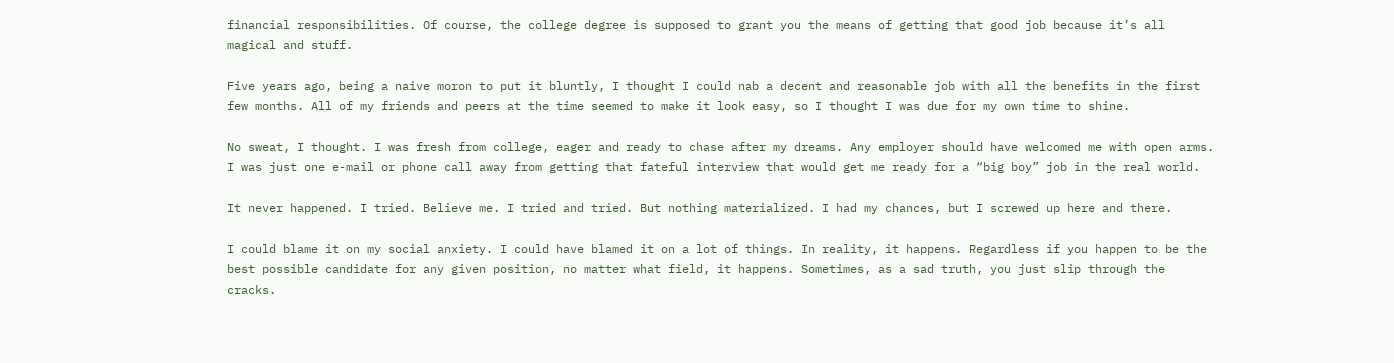financial responsibilities. Of course, the college degree is supposed to grant you the means of getting that good job because it’s all magical and stuff.

Five years ago, being a naive moron to put it bluntly, I thought I could nab a decent and reasonable job with all the benefits in the first few months. All of my friends and peers at the time seemed to make it look easy, so I thought I was due for my own time to shine.

No sweat, I thought. I was fresh from college, eager and ready to chase after my dreams. Any employer should have welcomed me with open arms. I was just one e-mail or phone call away from getting that fateful interview that would get me ready for a “big boy” job in the real world.

It never happened. I tried. Believe me. I tried and tried. But nothing materialized. I had my chances, but I screwed up here and there.

I could blame it on my social anxiety. I could have blamed it on a lot of things. In reality, it happens. Regardless if you happen to be the best possible candidate for any given position, no matter what field, it happens. Sometimes, as a sad truth, you just slip through the cracks.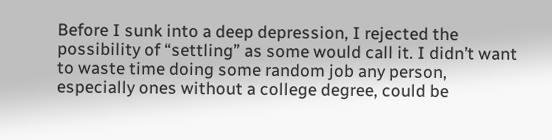Before I sunk into a deep depression, I rejected the possibility of “settling” as some would call it. I didn’t want to waste time doing some random job any person, especially ones without a college degree, could be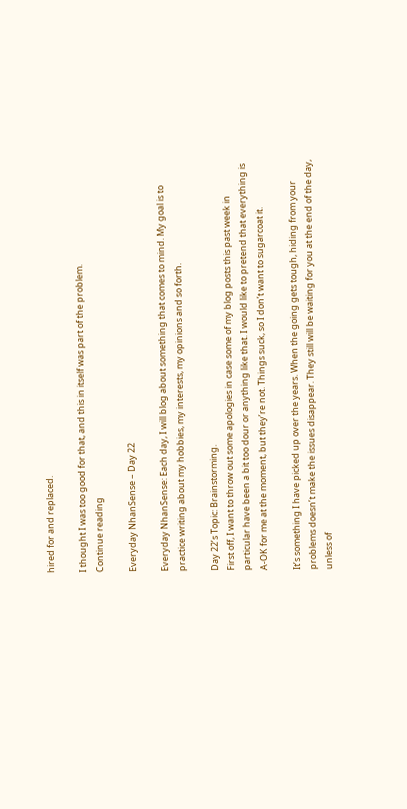hired for and replaced.

I thought I was too good for that, and this in itself was part of the problem.
Continue reading

Everyday NhanSense – Day 22

Everyday NhanSense: Each day, I will blog about something that comes to mind. My goal is to practice writing about my hobbies, my interests, my opinions and so forth.

Day 22’s Topic: Brainstorming.
First off, I want to throw out some apologies in case some of my blog posts this past week in particular have been a bit too dour or anything like that. I would like to pretend that everything is A-OK for me at the moment, but they’re not. Things suck, so I don’t want to sugarcoat it.

It’s something I have picked up over the years. When the going gets tough, hiding from your problems doesn’t make the issues disappear. They still will be waiting for you at the end of the day, unless of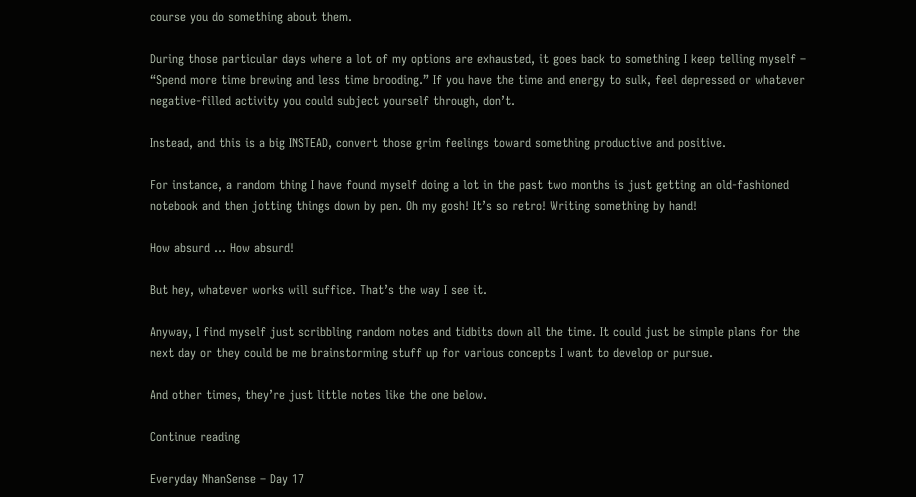course you do something about them.

During those particular days where a lot of my options are exhausted, it goes back to something I keep telling myself – “Spend more time brewing and less time brooding.” If you have the time and energy to sulk, feel depressed or whatever negative-filled activity you could subject yourself through, don’t.

Instead, and this is a big INSTEAD, convert those grim feelings toward something productive and positive.

For instance, a random thing I have found myself doing a lot in the past two months is just getting an old-fashioned notebook and then jotting things down by pen. Oh my gosh! It’s so retro! Writing something by hand!

How absurd … How absurd!

But hey, whatever works will suffice. That’s the way I see it.

Anyway, I find myself just scribbling random notes and tidbits down all the time. It could just be simple plans for the next day or they could be me brainstorming stuff up for various concepts I want to develop or pursue.

And other times, they’re just little notes like the one below.

Continue reading

Everyday NhanSense – Day 17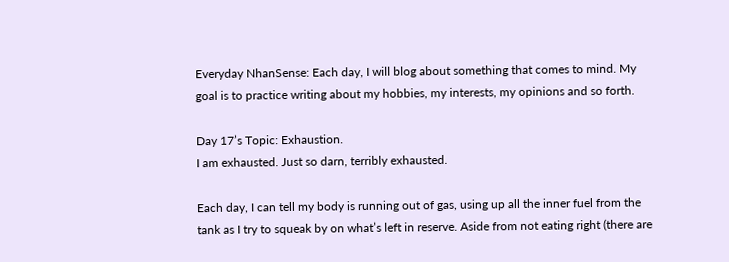Everyday NhanSense: Each day, I will blog about something that comes to mind. My goal is to practice writing about my hobbies, my interests, my opinions and so forth.

Day 17’s Topic: Exhaustion.
I am exhausted. Just so darn, terribly exhausted.

Each day, I can tell my body is running out of gas, using up all the inner fuel from the tank as I try to squeak by on what’s left in reserve. Aside from not eating right (there are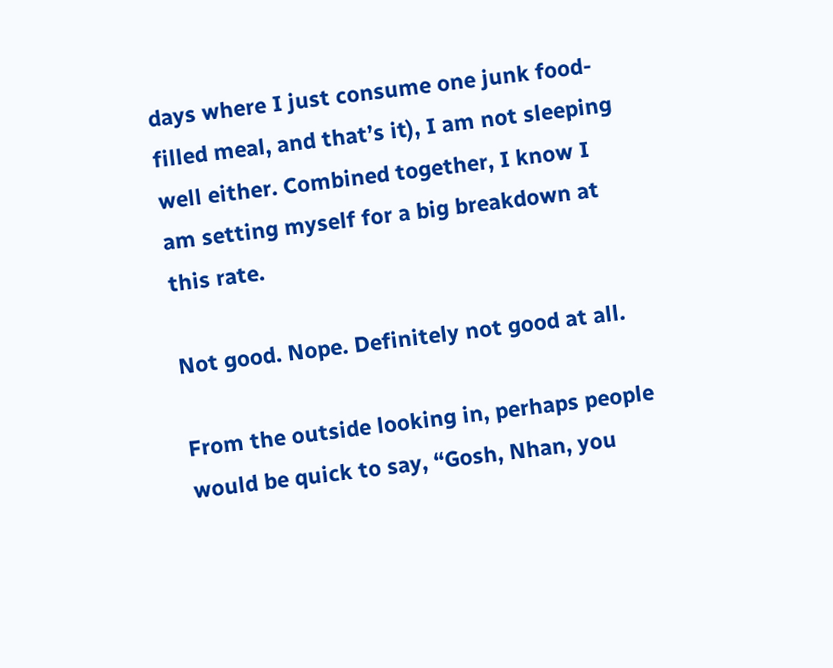days where I just consume one junk food-filled meal, and that’s it), I am not sleeping well either. Combined together, I know I am setting myself for a big breakdown at this rate.

Not good. Nope. Definitely not good at all.

From the outside looking in, perhaps people would be quick to say, “Gosh, Nhan, you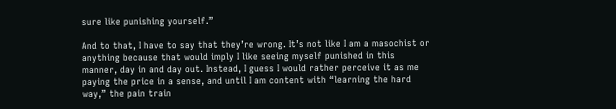sure like punishing yourself.”

And to that, I have to say that they’re wrong. It’s not like I am a masochist or anything because that would imply I like seeing myself punished in this manner, day in and day out. Instead, I guess I would rather perceive it as me paying the price in a sense, and until I am content with “learning the hard way,” the pain train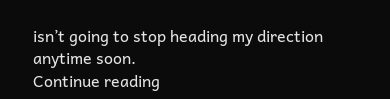isn’t going to stop heading my direction anytime soon.
Continue reading